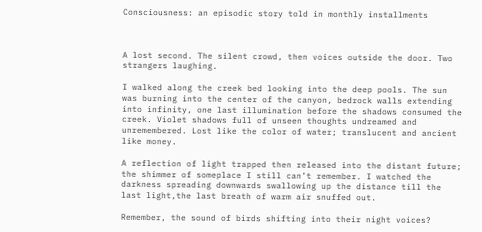Consciousness: an episodic story told in monthly installments



A lost second. The silent crowd, then voices outside the door. Two strangers laughing.

I walked along the creek bed looking into the deep pools. The sun was burning into the center of the canyon, bedrock walls extending into infinity, one last illumination before the shadows consumed the creek. Violet shadows full of unseen thoughts undreamed and unremembered. Lost like the color of water; translucent and ancient like money.

A reflection of light trapped then released into the distant future; the shimmer of someplace I still can’t remember. I watched the darkness spreading downwards swallowing up the distance till the last light,the last breath of warm air snuffed out.

Remember, the sound of birds shifting into their night voices?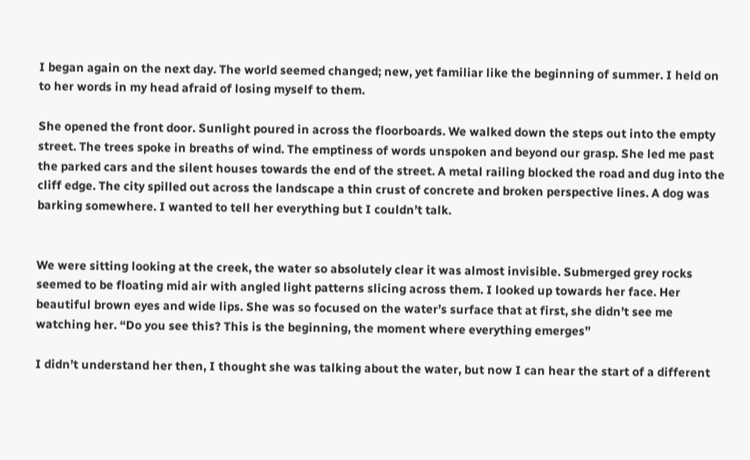I began again on the next day. The world seemed changed; new, yet familiar like the beginning of summer. I held on to her words in my head afraid of losing myself to them.

She opened the front door. Sunlight poured in across the floorboards. We walked down the steps out into the empty street. The trees spoke in breaths of wind. The emptiness of words unspoken and beyond our grasp. She led me past the parked cars and the silent houses towards the end of the street. A metal railing blocked the road and dug into the cliff edge. The city spilled out across the landscape a thin crust of concrete and broken perspective lines. A dog was barking somewhere. I wanted to tell her everything but I couldn’t talk.


We were sitting looking at the creek, the water so absolutely clear it was almost invisible. Submerged grey rocks seemed to be floating mid air with angled light patterns slicing across them. I looked up towards her face. Her beautiful brown eyes and wide lips. She was so focused on the water’s surface that at first, she didn’t see me watching her. “Do you see this? This is the beginning, the moment where everything emerges”

I didn’t understand her then, I thought she was talking about the water, but now I can hear the start of a different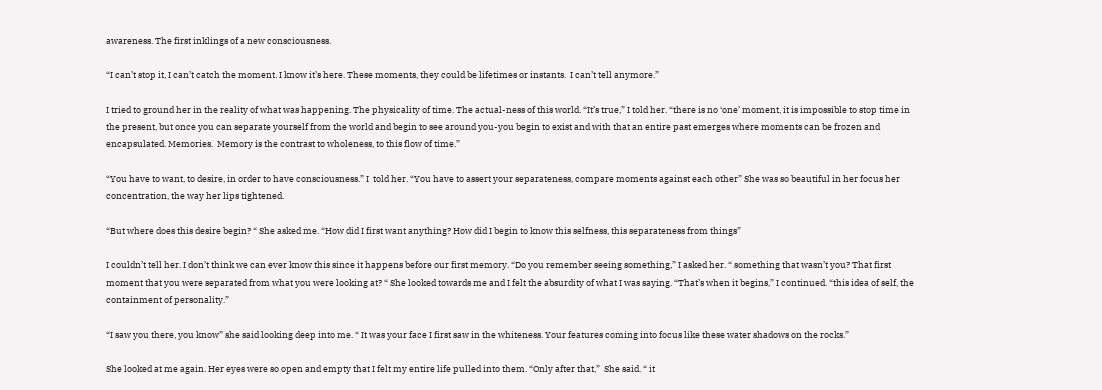awareness. The first inklings of a new consciousness.

“I can’t stop it, I can’t catch the moment. I know it’s here. These moments, they could be lifetimes or instants.  I can’t tell anymore.”

I tried to ground her in the reality of what was happening. The physicality of time. The actual-ness of this world. “It’s true,” I told her. “there is no ‘one’ moment, it is impossible to stop time in the present, but once you can separate yourself from the world and begin to see around you-you begin to exist and with that an entire past emerges where moments can be frozen and encapsulated. Memories.  Memory is the contrast to wholeness, to this flow of time.”

“You have to want, to desire, in order to have consciousness.” I  told her. “You have to assert your separateness, compare moments against each other” She was so beautiful in her focus her concentration, the way her lips tightened.

“But where does this desire begin? “ She asked me. “How did I first want anything? How did I begin to know this selfness, this separateness from things”

I couldn’t tell her. I don’t think we can ever know this since it happens before our first memory. “Do you remember seeing something,” I asked her. “ something that wasn’t you? That first moment that you were separated from what you were looking at? “ She looked towards me and I felt the absurdity of what I was saying. “That’s when it begins,” I continued. “this idea of self, the containment of personality.”

“I saw you there, you know” she said looking deep into me. “ It was your face I first saw in the whiteness. Your features coming into focus like these water shadows on the rocks.”

She looked at me again. Her eyes were so open and empty that I felt my entire life pulled into them. “Only after that,”  She said. “ it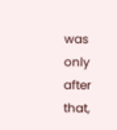was only after that,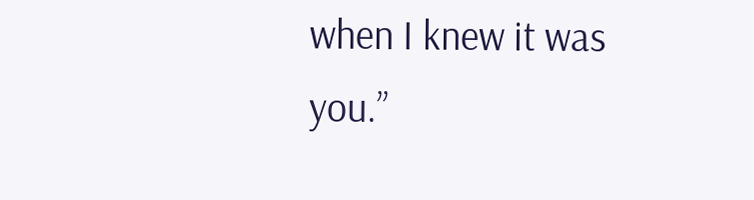when I knew it was you.”